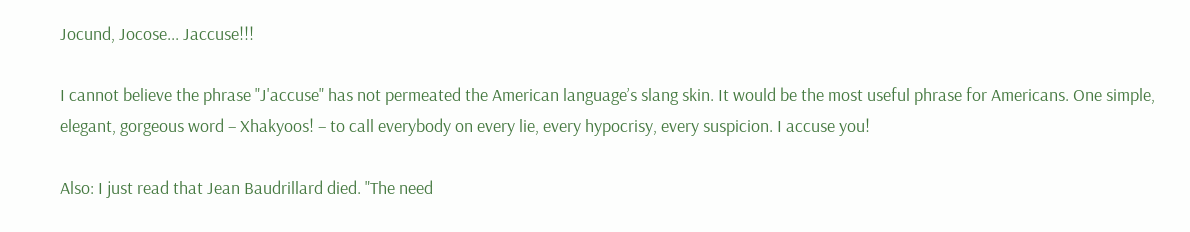Jocund, Jocose... Jaccuse!!!

I cannot believe the phrase "J'accuse" has not permeated the American language’s slang skin. It would be the most useful phrase for Americans. One simple, elegant, gorgeous word – Xhakyoos! – to call everybody on every lie, every hypocrisy, every suspicion. I accuse you!

Also: I just read that Jean Baudrillard died. "The need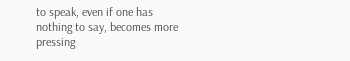to speak, even if one has nothing to say, becomes more pressing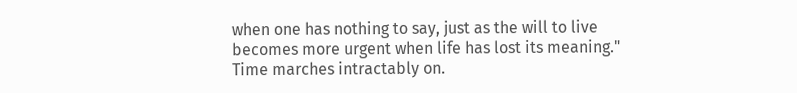when one has nothing to say, just as the will to live becomes more urgent when life has lost its meaning." Time marches intractably on.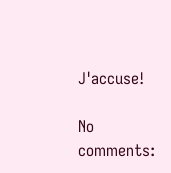J'accuse!

No comments: